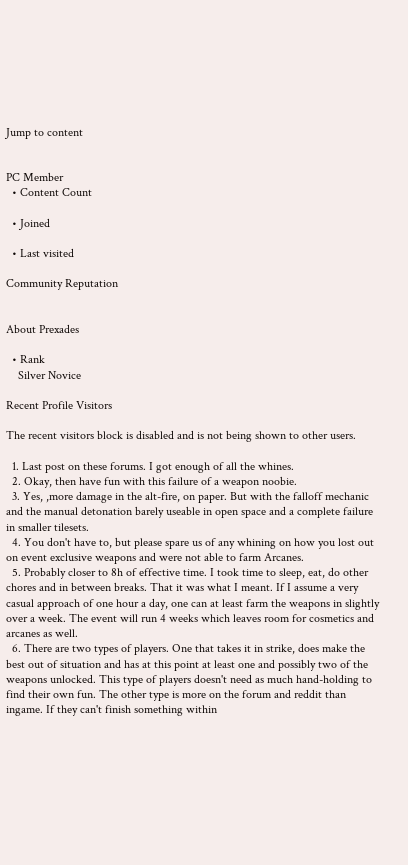Jump to content


PC Member
  • Content Count

  • Joined

  • Last visited

Community Reputation


About Prexades

  • Rank
    Silver Novice

Recent Profile Visitors

The recent visitors block is disabled and is not being shown to other users.

  1. Last post on these forums. I got enough of all the whines.
  2. Okay, then have fun with this failure of a weapon noobie.
  3. Yes, ,more damage in the alt-fire, on paper. But with the falloff mechanic and the manual detonation barely useable in open space and a complete failure in smaller tilesets.
  4. You don't have to, but please spare us of any whining on how you lost out on event exclusive weapons and were not able to farm Arcanes.
  5. Probably closer to 8h of effective time. I took time to sleep, eat, do other chores and in between breaks. That it was what I meant. If I assume a very casual approach of one hour a day, one can at least farm the weapons in slightly over a week. The event will run 4 weeks which leaves room for cosmetics and arcanes as well.
  6. There are two types of players. One that takes it in strike, does make the best out of situation and has at this point at least one and possibly two of the weapons unlocked. This type of players doesn't need as much hand-holding to find their own fun. The other type is more on the forum and reddit than ingame. If they can't finish something within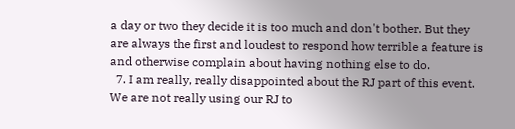a day or two they decide it is too much and don't bother. But they are always the first and loudest to respond how terrible a feature is and otherwise complain about having nothing else to do.
  7. I am really, really disappointed about the RJ part of this event. We are not really using our RJ to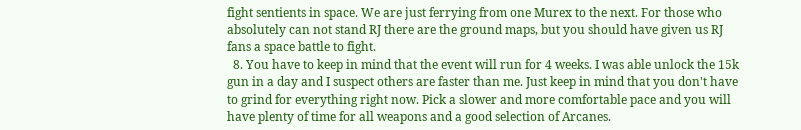fight sentients in space. We are just ferrying from one Murex to the next. For those who absolutely can not stand RJ there are the ground maps, but you should have given us RJ fans a space battle to fight.
  8. You have to keep in mind that the event will run for 4 weeks. I was able unlock the 15k gun in a day and I suspect others are faster than me. Just keep in mind that you don't have to grind for everything right now. Pick a slower and more comfortable pace and you will have plenty of time for all weapons and a good selection of Arcanes.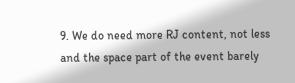9. We do need more RJ content, not less and the space part of the event barely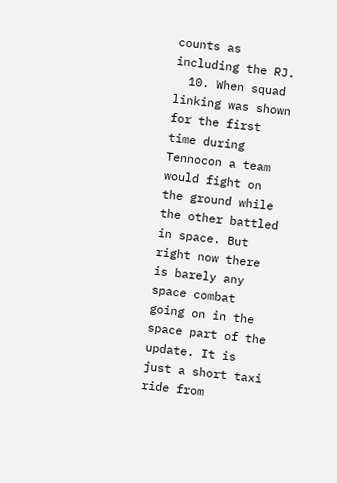counts as including the RJ.
  10. When squad linking was shown for the first time during Tennocon a team would fight on the ground while the other battled in space. But right now there is barely any space combat going on in the space part of the update. It is just a short taxi ride from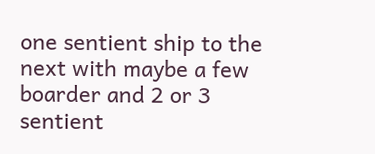one sentient ship to the next with maybe a few boarder and 2 or 3 sentient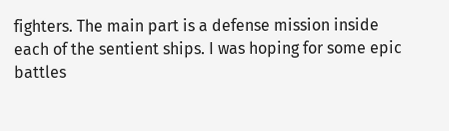fighters. The main part is a defense mission inside each of the sentient ships. I was hoping for some epic battles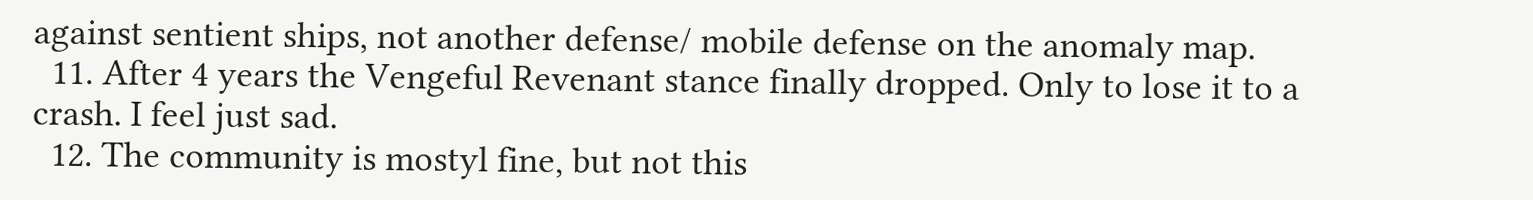against sentient ships, not another defense/ mobile defense on the anomaly map.
  11. After 4 years the Vengeful Revenant stance finally dropped. Only to lose it to a crash. I feel just sad.
  12. The community is mostyl fine, but not this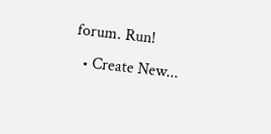forum. Run!
  • Create New...